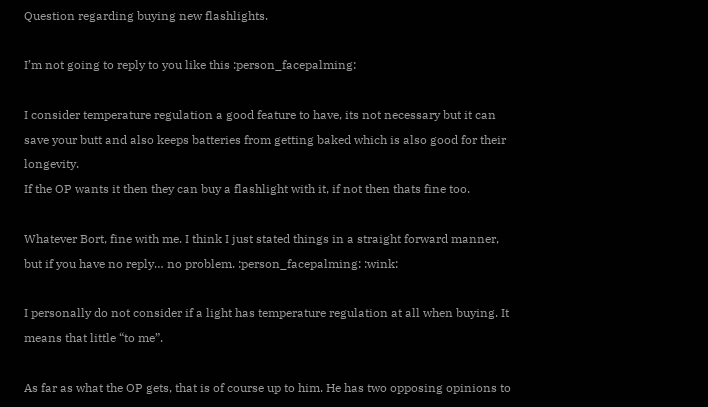Question regarding buying new flashlights.

I’m not going to reply to you like this :person_facepalming:

I consider temperature regulation a good feature to have, its not necessary but it can save your butt and also keeps batteries from getting baked which is also good for their longevity.
If the OP wants it then they can buy a flashlight with it, if not then thats fine too.

Whatever Bort, fine with me. I think I just stated things in a straight forward manner, but if you have no reply… no problem. :person_facepalming: :wink:

I personally do not consider if a light has temperature regulation at all when buying. It means that little “to me”.

As far as what the OP gets, that is of course up to him. He has two opposing opinions to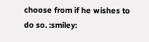choose from if he wishes to do so. :smiley: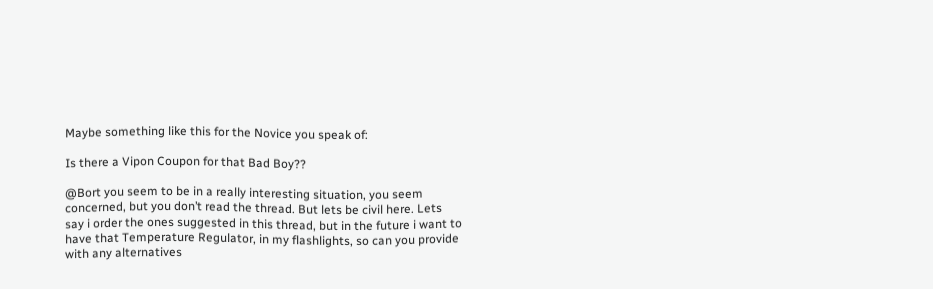Maybe something like this for the Novice you speak of:

Is there a Vipon Coupon for that Bad Boy??

@Bort you seem to be in a really interesting situation, you seem concerned, but you don’t read the thread. But lets be civil here. Lets say i order the ones suggested in this thread, but in the future i want to have that Temperature Regulator, in my flashlights, so can you provide with any alternatives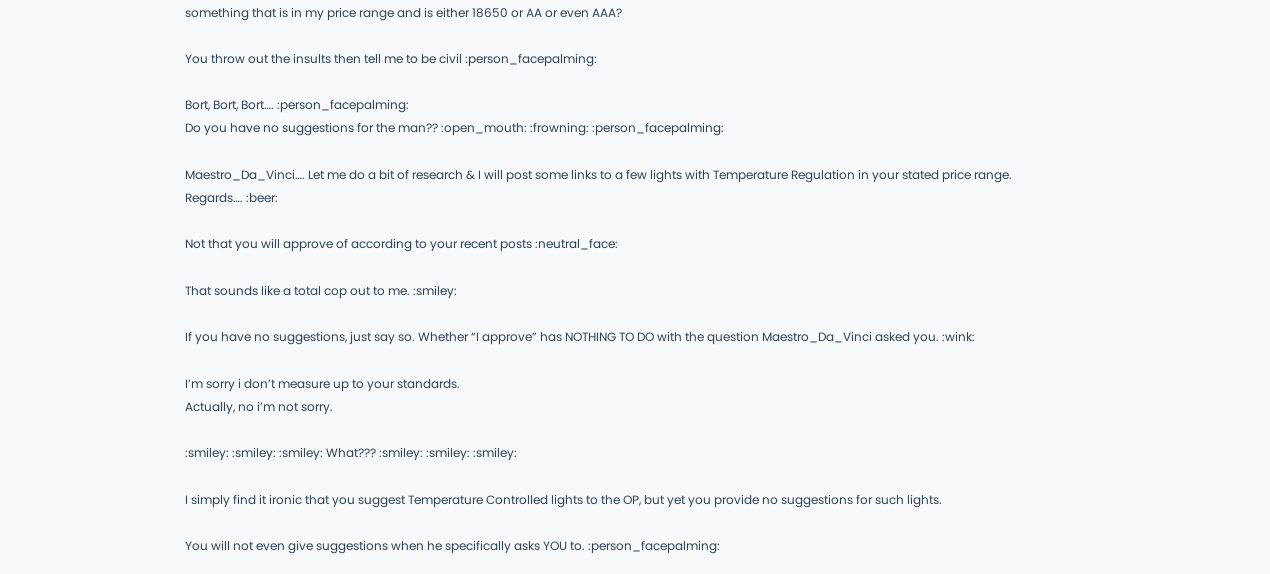something that is in my price range and is either 18650 or AA or even AAA?

You throw out the insults then tell me to be civil :person_facepalming:

Bort, Bort, Bort…. :person_facepalming:
Do you have no suggestions for the man?? :open_mouth: :frowning: :person_facepalming:

Maestro_Da_Vinci…. Let me do a bit of research & I will post some links to a few lights with Temperature Regulation in your stated price range.
Regards…. :beer:

Not that you will approve of according to your recent posts :neutral_face:

That sounds like a total cop out to me. :smiley:

If you have no suggestions, just say so. Whether “I approve” has NOTHING TO DO with the question Maestro_Da_Vinci asked you. :wink:

I’m sorry i don’t measure up to your standards.
Actually, no i’m not sorry.

:smiley: :smiley: :smiley: What??? :smiley: :smiley: :smiley:

I simply find it ironic that you suggest Temperature Controlled lights to the OP, but yet you provide no suggestions for such lights.

You will not even give suggestions when he specifically asks YOU to. :person_facepalming: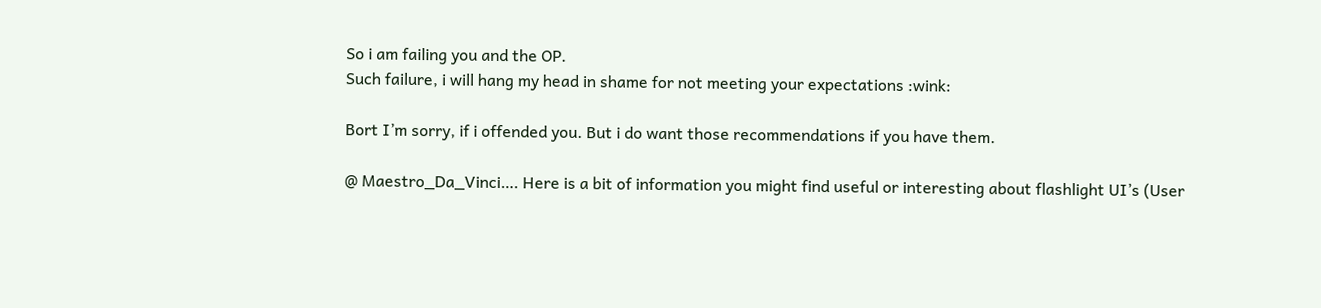So i am failing you and the OP.
Such failure, i will hang my head in shame for not meeting your expectations :wink:

Bort I’m sorry, if i offended you. But i do want those recommendations if you have them.

@ Maestro_Da_Vinci…. Here is a bit of information you might find useful or interesting about flashlight UI’s (User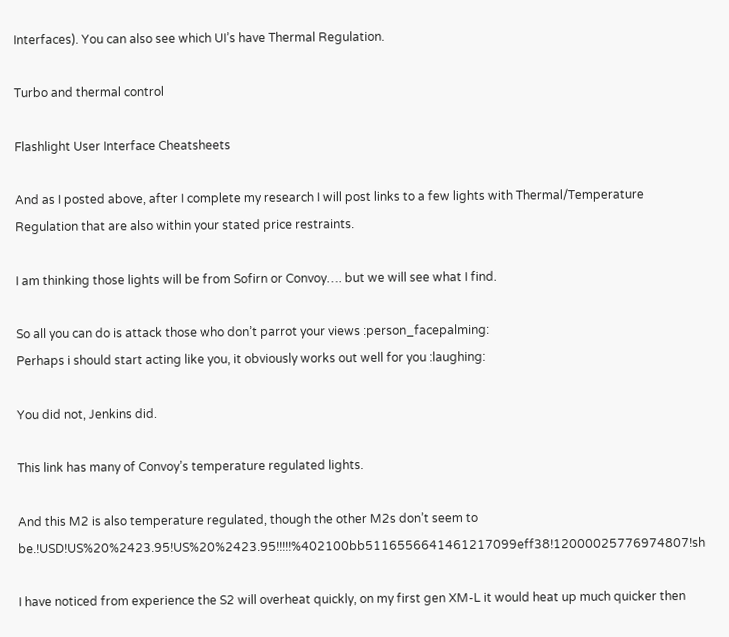Interfaces). You can also see which UI’s have Thermal Regulation.

Turbo and thermal control

Flashlight User Interface Cheatsheets

And as I posted above, after I complete my research I will post links to a few lights with Thermal/Temperature Regulation that are also within your stated price restraints.

I am thinking those lights will be from Sofirn or Convoy…. but we will see what I find.

So all you can do is attack those who don’t parrot your views :person_facepalming:
Perhaps i should start acting like you, it obviously works out well for you :laughing:

You did not, Jenkins did.

This link has many of Convoy’s temperature regulated lights.

And this M2 is also temperature regulated, though the other M2s don’t seem to be.!USD!US%20%2423.95!US%20%2423.95!!!!!%402100bb5116556641461217099eff38!12000025776974807!sh

I have noticed from experience the S2 will overheat quickly, on my first gen XM-L it would heat up much quicker then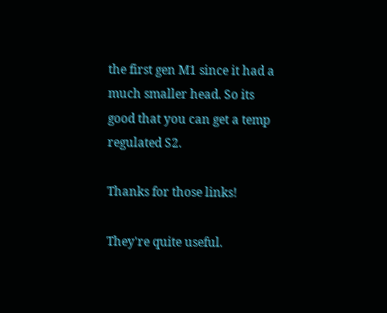the first gen M1 since it had a much smaller head. So its good that you can get a temp regulated S2.

Thanks for those links!

They're quite useful.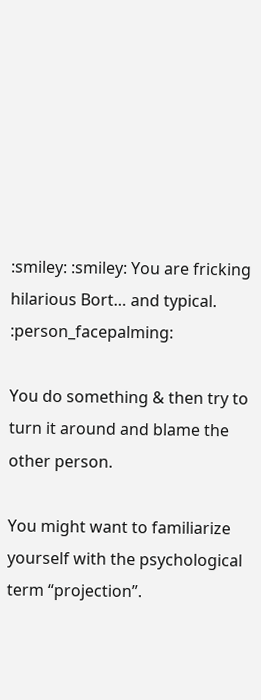:smiley: :smiley: You are fricking hilarious Bort… and typical. :person_facepalming:

You do something & then try to turn it around and blame the other person.

You might want to familiarize yourself with the psychological term “projection”.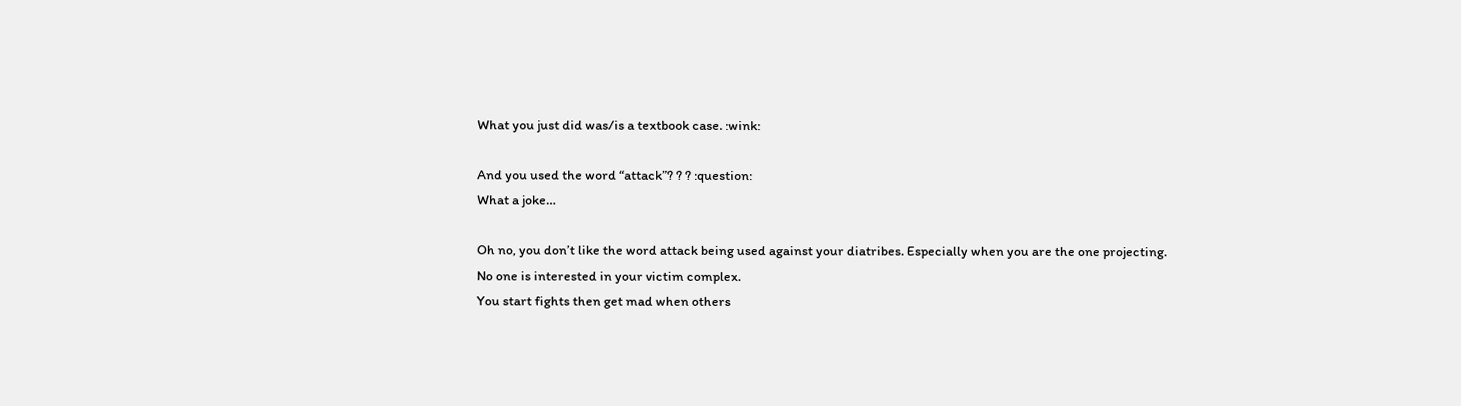What you just did was/is a textbook case. :wink:

And you used the word “attack”? ? ? :question:
What a joke…

Oh no, you don’t like the word attack being used against your diatribes. Especially when you are the one projecting.
No one is interested in your victim complex.
You start fights then get mad when others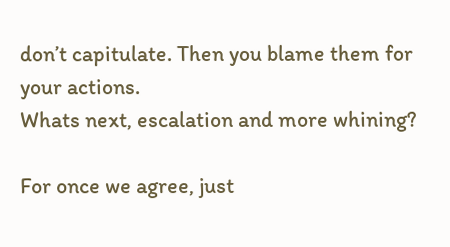don’t capitulate. Then you blame them for your actions.
Whats next, escalation and more whining?

For once we agree, just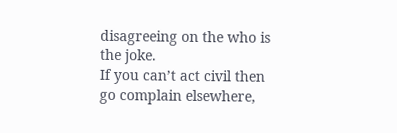disagreeing on the who is the joke.
If you can’t act civil then go complain elsewhere,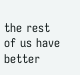the rest of us have better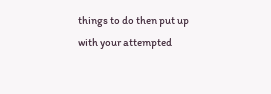things to do then put up with your attempted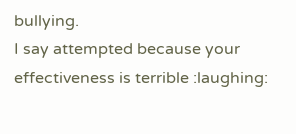bullying.
I say attempted because your effectiveness is terrible :laughing: